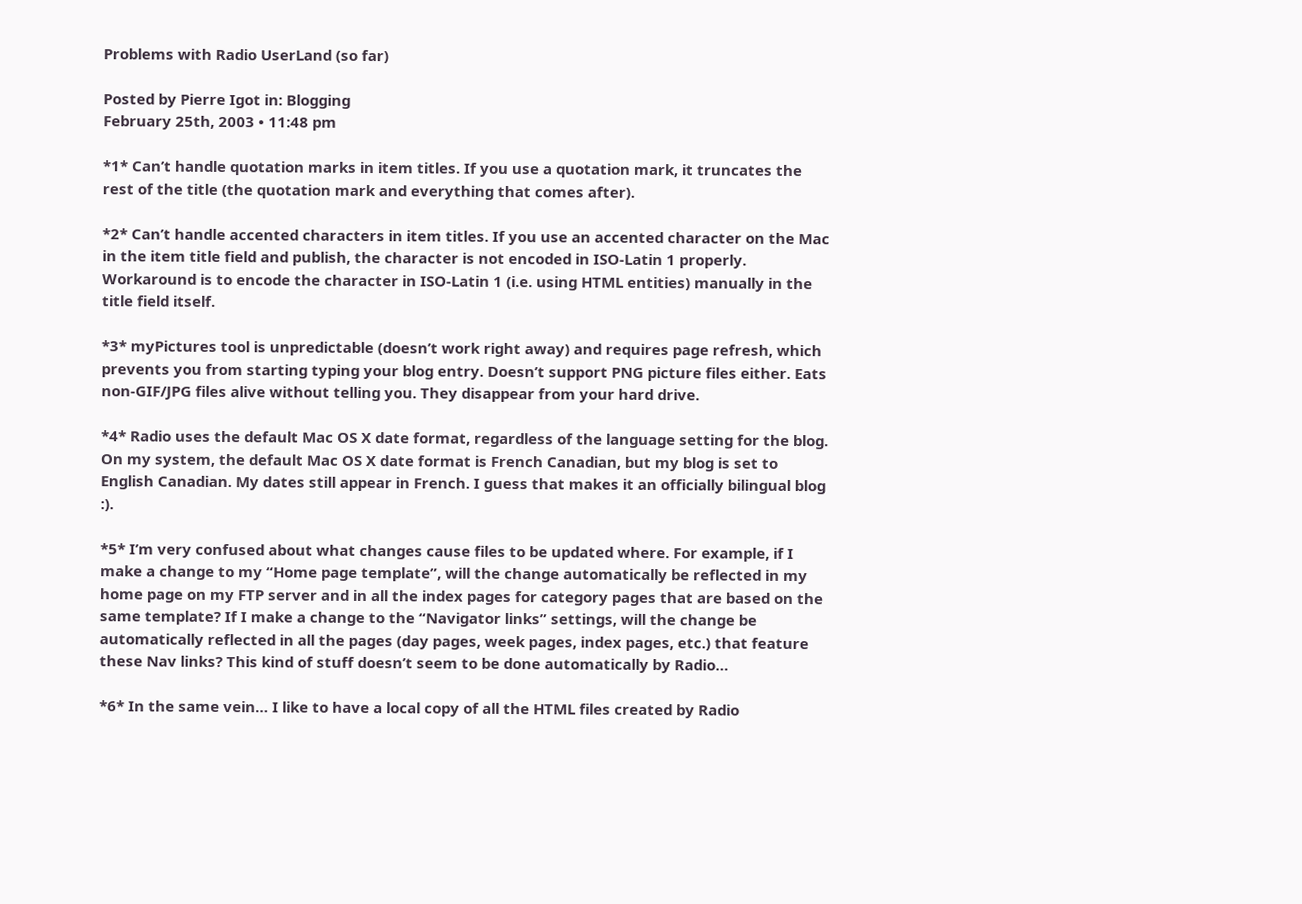Problems with Radio UserLand (so far)

Posted by Pierre Igot in: Blogging
February 25th, 2003 • 11:48 pm

*1* Can’t handle quotation marks in item titles. If you use a quotation mark, it truncates the rest of the title (the quotation mark and everything that comes after).

*2* Can’t handle accented characters in item titles. If you use an accented character on the Mac in the item title field and publish, the character is not encoded in ISO-Latin 1 properly. Workaround is to encode the character in ISO-Latin 1 (i.e. using HTML entities) manually in the title field itself.

*3* myPictures tool is unpredictable (doesn’t work right away) and requires page refresh, which prevents you from starting typing your blog entry. Doesn’t support PNG picture files either. Eats non-GIF/JPG files alive without telling you. They disappear from your hard drive.

*4* Radio uses the default Mac OS X date format, regardless of the language setting for the blog. On my system, the default Mac OS X date format is French Canadian, but my blog is set to English Canadian. My dates still appear in French. I guess that makes it an officially bilingual blog :).

*5* I’m very confused about what changes cause files to be updated where. For example, if I make a change to my “Home page template”, will the change automatically be reflected in my home page on my FTP server and in all the index pages for category pages that are based on the same template? If I make a change to the “Navigator links” settings, will the change be automatically reflected in all the pages (day pages, week pages, index pages, etc.) that feature these Nav links? This kind of stuff doesn’t seem to be done automatically by Radio…

*6* In the same vein… I like to have a local copy of all the HTML files created by Radio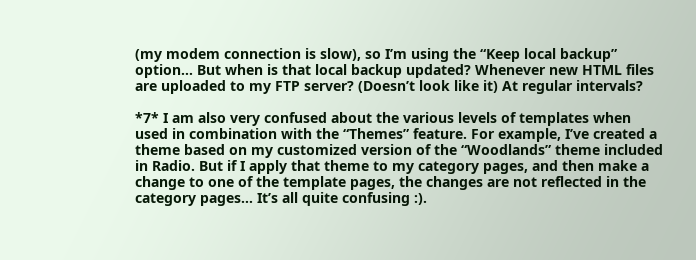(my modem connection is slow), so I’m using the “Keep local backup” option… But when is that local backup updated? Whenever new HTML files are uploaded to my FTP server? (Doesn’t look like it) At regular intervals?

*7* I am also very confused about the various levels of templates when used in combination with the “Themes” feature. For example, I’ve created a theme based on my customized version of the “Woodlands” theme included in Radio. But if I apply that theme to my category pages, and then make a change to one of the template pages, the changes are not reflected in the category pages… It’s all quite confusing :).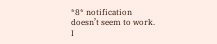*8* notification doesn’t seem to work. I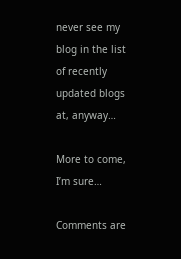never see my blog in the list of recently updated blogs at, anyway…

More to come, I’m sure…

Comments are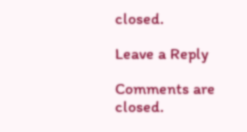closed.

Leave a Reply

Comments are closed.